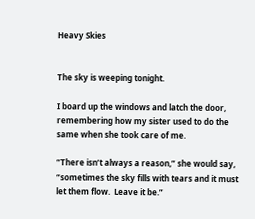Heavy Skies


The sky is weeping tonight.

I board up the windows and latch the door, remembering how my sister used to do the same when she took care of me.

“There isn’t always a reason,” she would say, “sometimes the sky fills with tears and it must let them flow.  Leave it be.”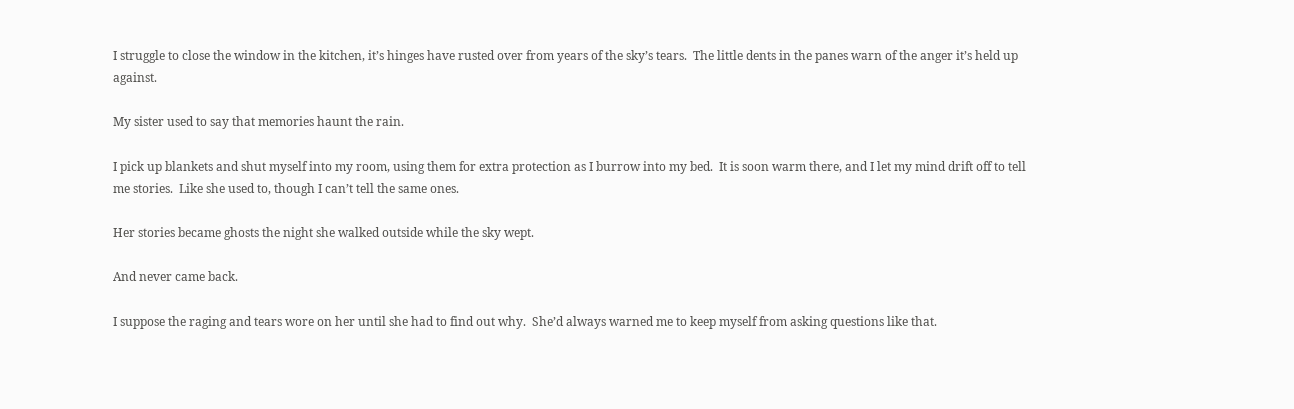I struggle to close the window in the kitchen, it’s hinges have rusted over from years of the sky’s tears.  The little dents in the panes warn of the anger it’s held up against.

My sister used to say that memories haunt the rain.

I pick up blankets and shut myself into my room, using them for extra protection as I burrow into my bed.  It is soon warm there, and I let my mind drift off to tell me stories.  Like she used to, though I can’t tell the same ones.

Her stories became ghosts the night she walked outside while the sky wept.

And never came back.

I suppose the raging and tears wore on her until she had to find out why.  She’d always warned me to keep myself from asking questions like that.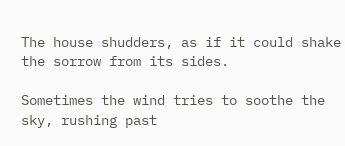The house shudders, as if it could shake the sorrow from its sides.

Sometimes the wind tries to soothe the sky, rushing past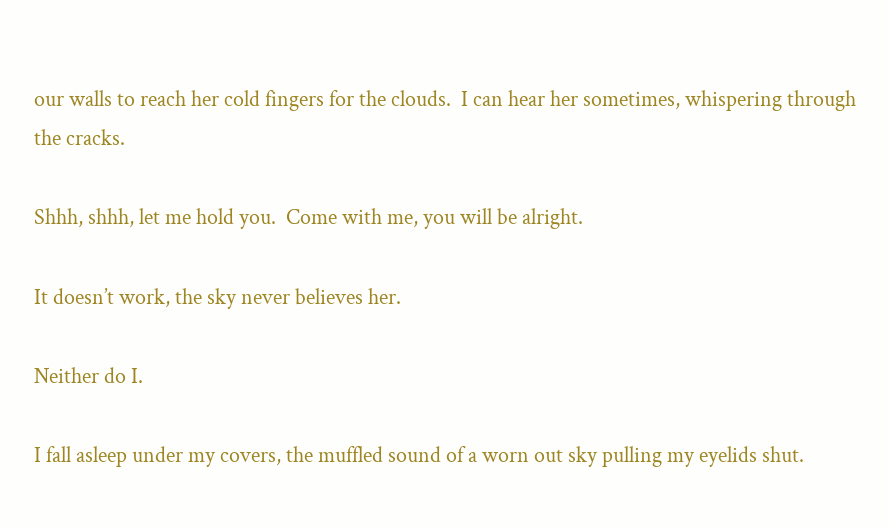our walls to reach her cold fingers for the clouds.  I can hear her sometimes, whispering through the cracks.

Shhh, shhh, let me hold you.  Come with me, you will be alright.

It doesn’t work, the sky never believes her.

Neither do I.

I fall asleep under my covers, the muffled sound of a worn out sky pulling my eyelids shut.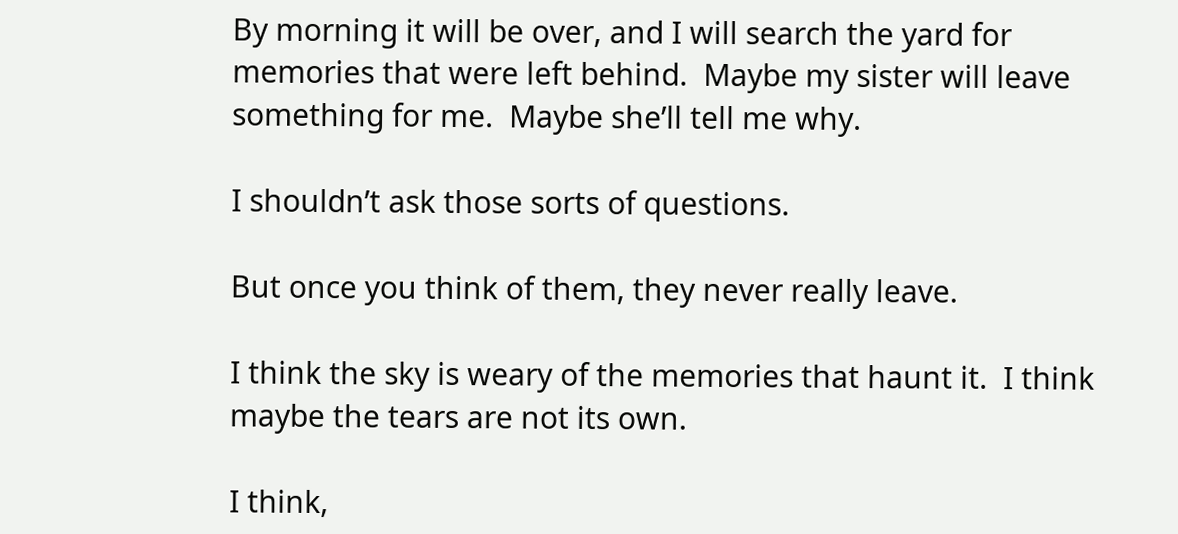By morning it will be over, and I will search the yard for memories that were left behind.  Maybe my sister will leave something for me.  Maybe she’ll tell me why.

I shouldn’t ask those sorts of questions.

But once you think of them, they never really leave.

I think the sky is weary of the memories that haunt it.  I think maybe the tears are not its own.

I think,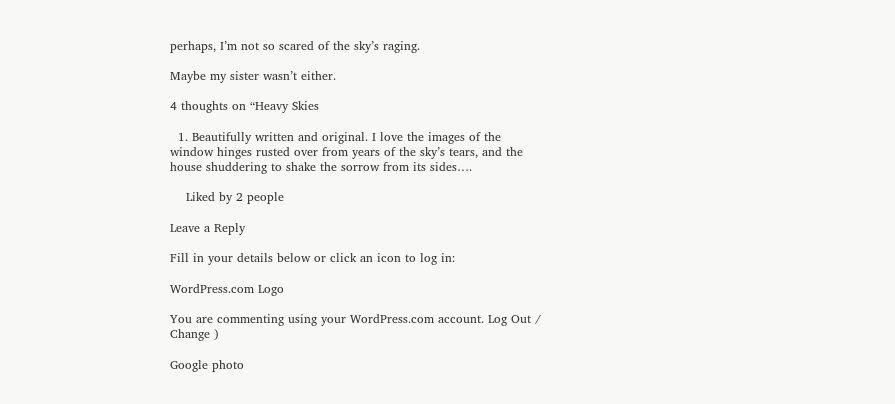perhaps, I’m not so scared of the sky’s raging.

Maybe my sister wasn’t either.

4 thoughts on “Heavy Skies

  1. Beautifully written and original. I love the images of the window hinges rusted over from years of the sky’s tears, and the house shuddering to shake the sorrow from its sides….

    Liked by 2 people

Leave a Reply

Fill in your details below or click an icon to log in:

WordPress.com Logo

You are commenting using your WordPress.com account. Log Out /  Change )

Google photo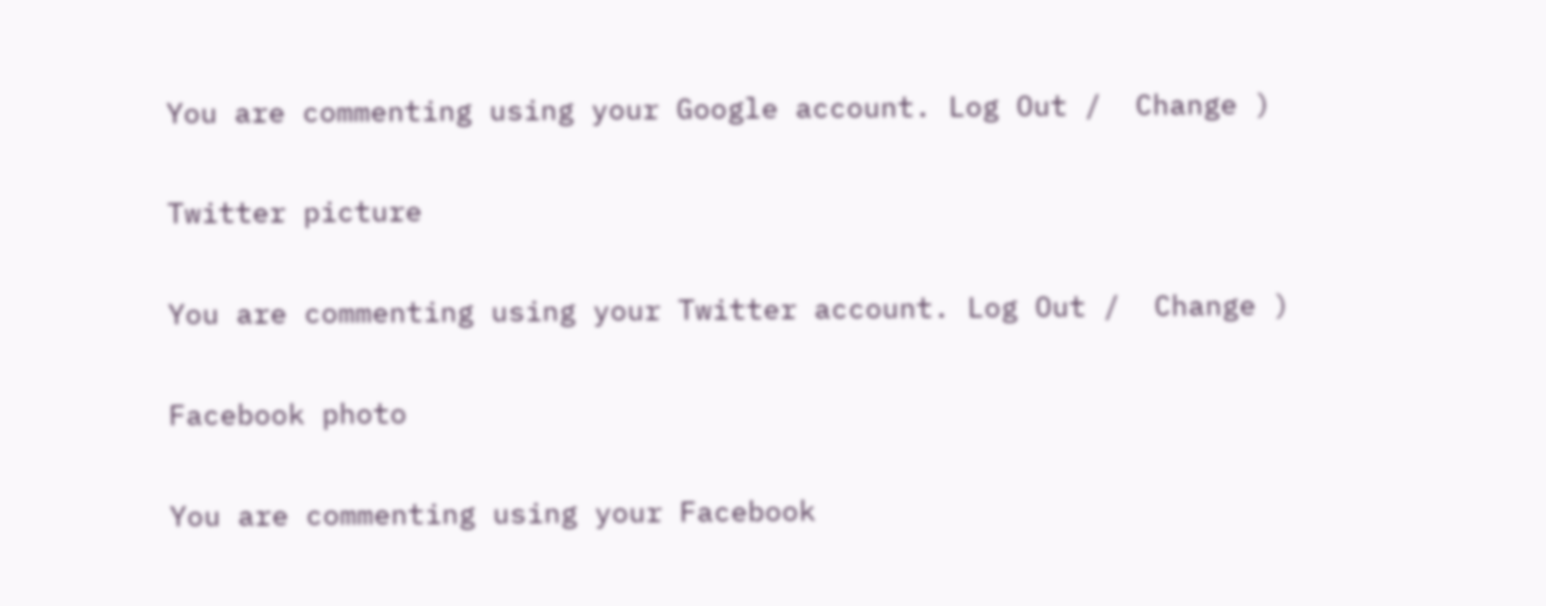You are commenting using your Google account. Log Out /  Change )

Twitter picture

You are commenting using your Twitter account. Log Out /  Change )

Facebook photo

You are commenting using your Facebook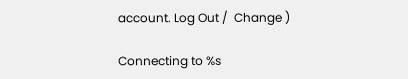account. Log Out /  Change )

Connecting to %s